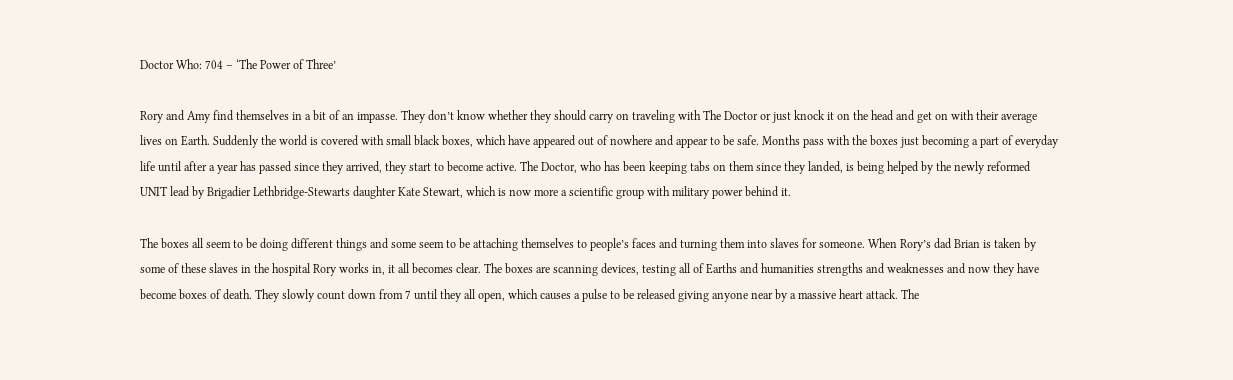Doctor Who: 704 – ‘The Power of Three’

Rory and Amy find themselves in a bit of an impasse. They don’t know whether they should carry on traveling with The Doctor or just knock it on the head and get on with their average lives on Earth. Suddenly the world is covered with small black boxes, which have appeared out of nowhere and appear to be safe. Months pass with the boxes just becoming a part of everyday life until after a year has passed since they arrived, they start to become active. The Doctor, who has been keeping tabs on them since they landed, is being helped by the newly reformed UNIT lead by Brigadier Lethbridge-Stewarts daughter Kate Stewart, which is now more a scientific group with military power behind it.

The boxes all seem to be doing different things and some seem to be attaching themselves to people’s faces and turning them into slaves for someone. When Rory’s dad Brian is taken by some of these slaves in the hospital Rory works in, it all becomes clear. The boxes are scanning devices, testing all of Earths and humanities strengths and weaknesses and now they have become boxes of death. They slowly count down from 7 until they all open, which causes a pulse to be released giving anyone near by a massive heart attack. The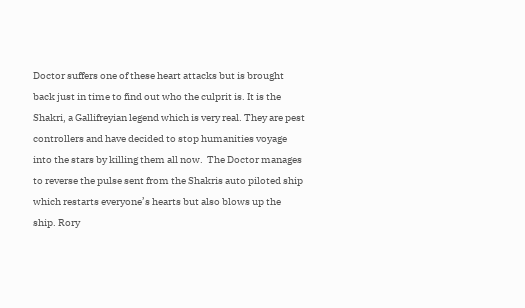Doctor suffers one of these heart attacks but is brought back just in time to find out who the culprit is. It is the Shakri, a Gallifreyian legend which is very real. They are pest controllers and have decided to stop humanities voyage into the stars by killing them all now.  The Doctor manages to reverse the pulse sent from the Shakris auto piloted ship which restarts everyone’s hearts but also blows up the ship. Rory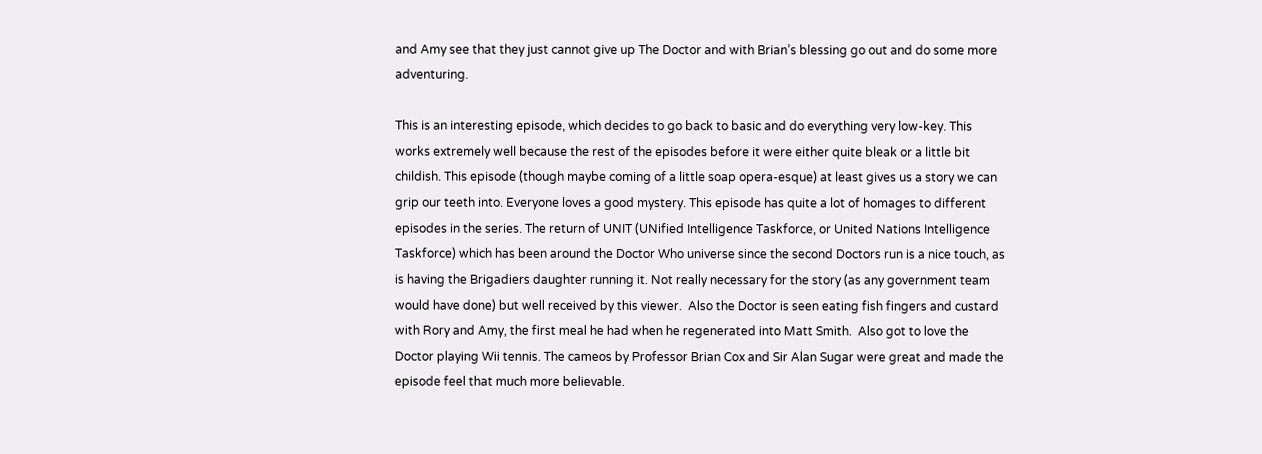and Amy see that they just cannot give up The Doctor and with Brian’s blessing go out and do some more adventuring.

This is an interesting episode, which decides to go back to basic and do everything very low-key. This works extremely well because the rest of the episodes before it were either quite bleak or a little bit childish. This episode (though maybe coming of a little soap opera-esque) at least gives us a story we can grip our teeth into. Everyone loves a good mystery. This episode has quite a lot of homages to different episodes in the series. The return of UNIT (UNified Intelligence Taskforce, or United Nations Intelligence Taskforce) which has been around the Doctor Who universe since the second Doctors run is a nice touch, as is having the Brigadiers daughter running it. Not really necessary for the story (as any government team would have done) but well received by this viewer.  Also the Doctor is seen eating fish fingers and custard with Rory and Amy, the first meal he had when he regenerated into Matt Smith.  Also got to love the Doctor playing Wii tennis. The cameos by Professor Brian Cox and Sir Alan Sugar were great and made the episode feel that much more believable.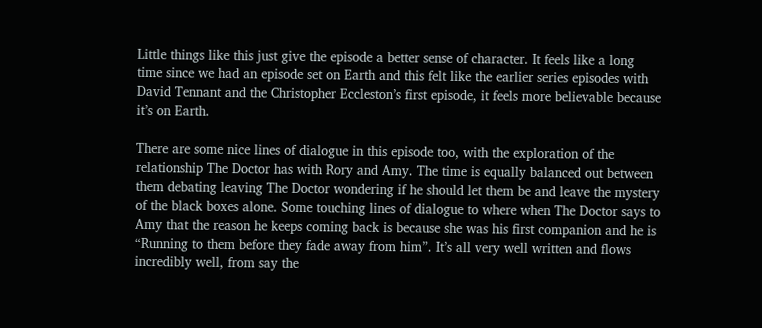Little things like this just give the episode a better sense of character. It feels like a long time since we had an episode set on Earth and this felt like the earlier series episodes with David Tennant and the Christopher Eccleston’s first episode, it feels more believable because it’s on Earth.

There are some nice lines of dialogue in this episode too, with the exploration of the relationship The Doctor has with Rory and Amy. The time is equally balanced out between them debating leaving The Doctor wondering if he should let them be and leave the mystery of the black boxes alone. Some touching lines of dialogue to where when The Doctor says to Amy that the reason he keeps coming back is because she was his first companion and he is “Running to them before they fade away from him”. It’s all very well written and flows incredibly well, from say the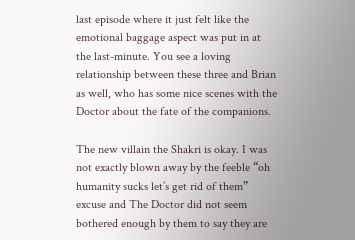last episode where it just felt like the emotional baggage aspect was put in at the last-minute. You see a loving relationship between these three and Brian as well, who has some nice scenes with the Doctor about the fate of the companions.

The new villain the Shakri is okay. I was not exactly blown away by the feeble “oh humanity sucks let’s get rid of them” excuse and The Doctor did not seem bothered enough by them to say they are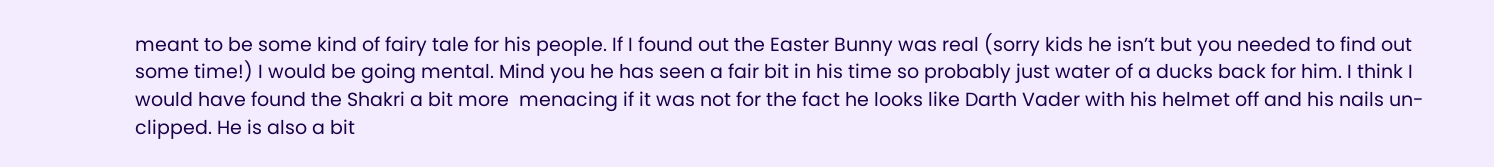meant to be some kind of fairy tale for his people. If I found out the Easter Bunny was real (sorry kids he isn’t but you needed to find out some time!) I would be going mental. Mind you he has seen a fair bit in his time so probably just water of a ducks back for him. I think I would have found the Shakri a bit more  menacing if it was not for the fact he looks like Darth Vader with his helmet off and his nails un-clipped. He is also a bit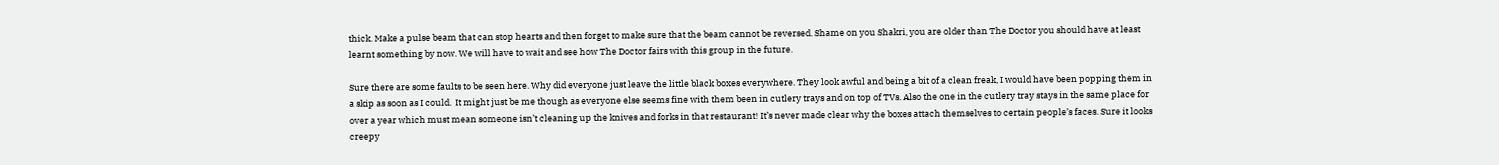thick. Make a pulse beam that can stop hearts and then forget to make sure that the beam cannot be reversed. Shame on you Shakri, you are older than The Doctor you should have at least learnt something by now. We will have to wait and see how The Doctor fairs with this group in the future.

Sure there are some faults to be seen here. Why did everyone just leave the little black boxes everywhere. They look awful and being a bit of a clean freak, I would have been popping them in a skip as soon as I could.  It might just be me though as everyone else seems fine with them been in cutlery trays and on top of TVs. Also the one in the cutlery tray stays in the same place for over a year which must mean someone isn’t cleaning up the knives and forks in that restaurant! It’s never made clear why the boxes attach themselves to certain people’s faces. Sure it looks creepy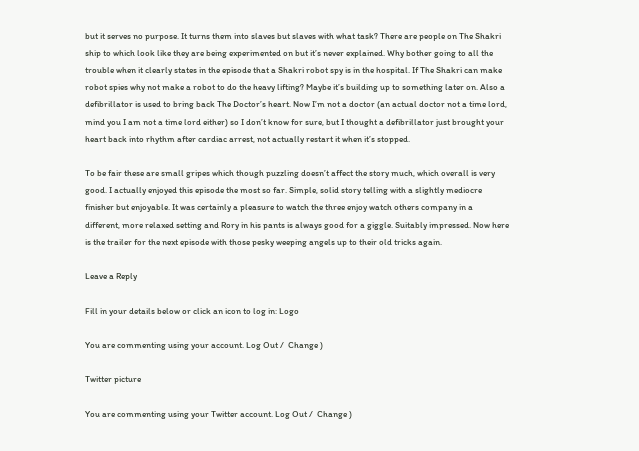but it serves no purpose. It turns them into slaves but slaves with what task? There are people on The Shakri ship to which look like they are being experimented on but it’s never explained. Why bother going to all the trouble when it clearly states in the episode that a Shakri robot spy is in the hospital. If The Shakri can make robot spies why not make a robot to do the heavy lifting? Maybe it’s building up to something later on. Also a defibrillator is used to bring back The Doctor’s heart. Now I’m not a doctor (an actual doctor not a time lord, mind you I am not a time lord either) so I don’t know for sure, but I thought a defibrillator just brought your  heart back into rhythm after cardiac arrest, not actually restart it when it’s stopped.

To be fair these are small gripes which though puzzling doesn’t affect the story much, which overall is very good. I actually enjoyed this episode the most so far. Simple, solid story telling with a slightly mediocre finisher but enjoyable. It was certainly a pleasure to watch the three enjoy watch others company in a different, more relaxed setting and Rory in his pants is always good for a giggle. Suitably impressed. Now here is the trailer for the next episode with those pesky weeping angels up to their old tricks again.

Leave a Reply

Fill in your details below or click an icon to log in: Logo

You are commenting using your account. Log Out /  Change )

Twitter picture

You are commenting using your Twitter account. Log Out /  Change )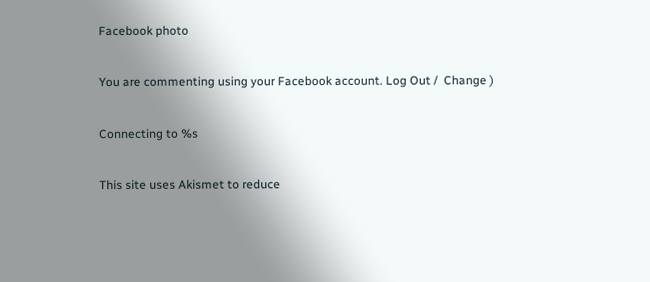Facebook photo

You are commenting using your Facebook account. Log Out /  Change )

Connecting to %s

This site uses Akismet to reduce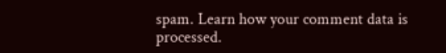spam. Learn how your comment data is processed.